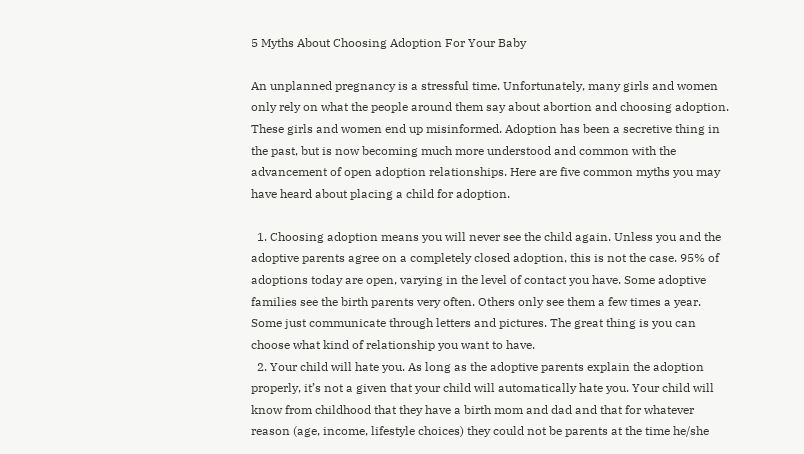5 Myths About Choosing Adoption For Your Baby

An unplanned pregnancy is a stressful time. Unfortunately, many girls and women only rely on what the people around them say about abortion and choosing adoption. These girls and women end up misinformed. Adoption has been a secretive thing in the past, but is now becoming much more understood and common with the advancement of open adoption relationships. Here are five common myths you may have heard about placing a child for adoption.

  1. Choosing adoption means you will never see the child again. Unless you and the adoptive parents agree on a completely closed adoption, this is not the case. 95% of adoptions today are open, varying in the level of contact you have. Some adoptive families see the birth parents very often. Others only see them a few times a year. Some just communicate through letters and pictures. The great thing is you can choose what kind of relationship you want to have.
  2. Your child will hate you. As long as the adoptive parents explain the adoption properly, it’s not a given that your child will automatically hate you. Your child will know from childhood that they have a birth mom and dad and that for whatever reason (age, income, lifestyle choices) they could not be parents at the time he/she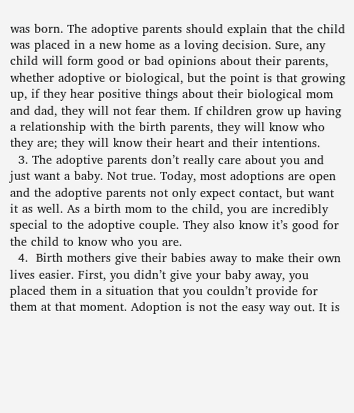was born. The adoptive parents should explain that the child was placed in a new home as a loving decision. Sure, any child will form good or bad opinions about their parents, whether adoptive or biological, but the point is that growing up, if they hear positive things about their biological mom and dad, they will not fear them. If children grow up having a relationship with the birth parents, they will know who they are; they will know their heart and their intentions.
  3. The adoptive parents don’t really care about you and just want a baby. Not true. Today, most adoptions are open and the adoptive parents not only expect contact, but want it as well. As a birth mom to the child, you are incredibly special to the adoptive couple. They also know it’s good for the child to know who you are.
  4.  Birth mothers give their babies away to make their own lives easier. First, you didn’t give your baby away, you placed them in a situation that you couldn’t provide for them at that moment. Adoption is not the easy way out. It is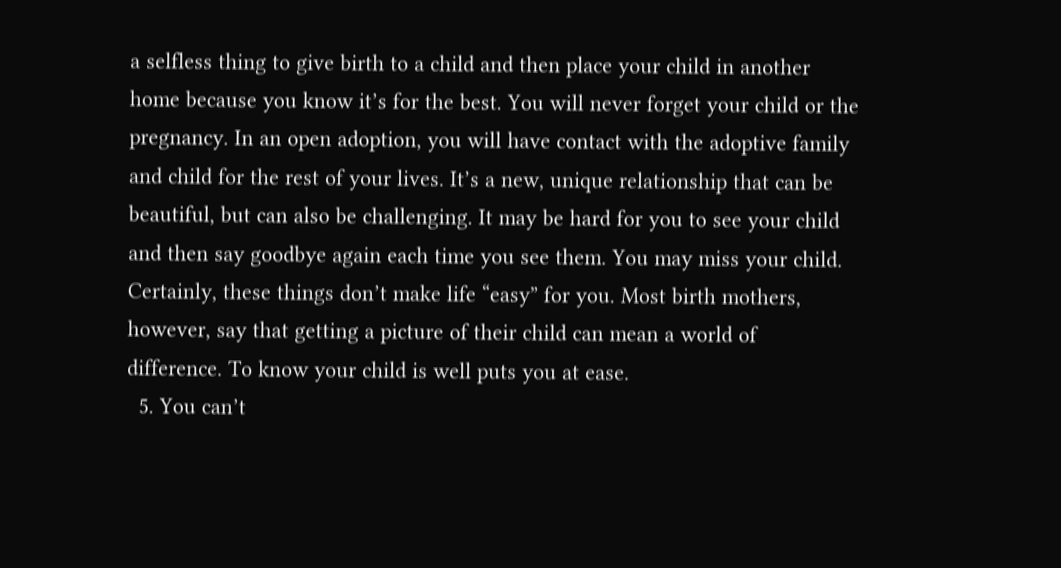a selfless thing to give birth to a child and then place your child in another home because you know it’s for the best. You will never forget your child or the pregnancy. In an open adoption, you will have contact with the adoptive family and child for the rest of your lives. It’s a new, unique relationship that can be beautiful, but can also be challenging. It may be hard for you to see your child and then say goodbye again each time you see them. You may miss your child. Certainly, these things don’t make life “easy” for you. Most birth mothers, however, say that getting a picture of their child can mean a world of difference. To know your child is well puts you at ease.
  5. You can’t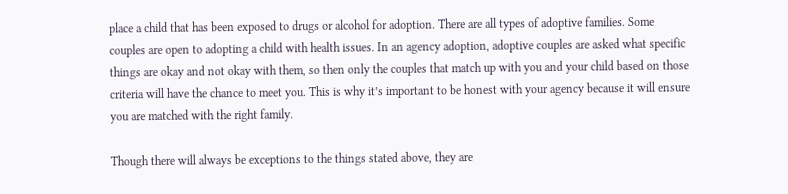place a child that has been exposed to drugs or alcohol for adoption. There are all types of adoptive families. Some couples are open to adopting a child with health issues. In an agency adoption, adoptive couples are asked what specific things are okay and not okay with them, so then only the couples that match up with you and your child based on those criteria will have the chance to meet you. This is why it’s important to be honest with your agency because it will ensure you are matched with the right family.

Though there will always be exceptions to the things stated above, they are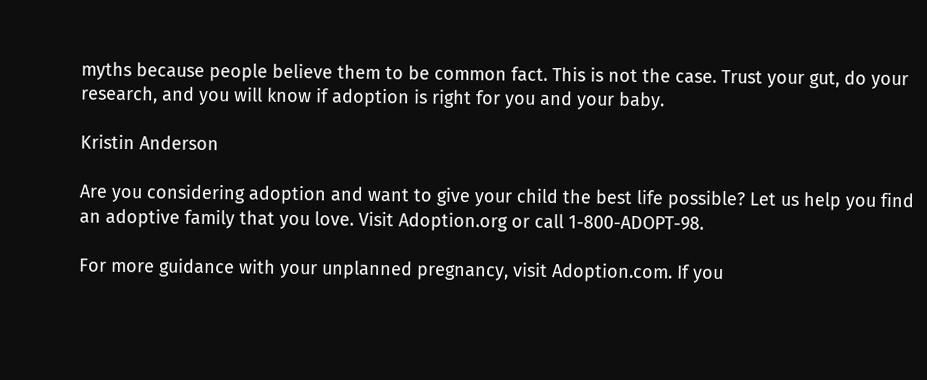myths because people believe them to be common fact. This is not the case. Trust your gut, do your research, and you will know if adoption is right for you and your baby.

Kristin Anderson

Are you considering adoption and want to give your child the best life possible? Let us help you find an adoptive family that you love. Visit Adoption.org or call 1-800-ADOPT-98.

For more guidance with your unplanned pregnancy, visit Adoption.com. If you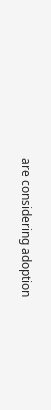are considering adoption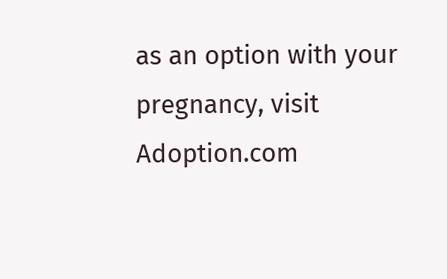as an option with your pregnancy, visit Adoption.com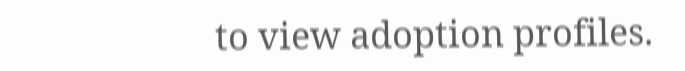to view adoption profiles.